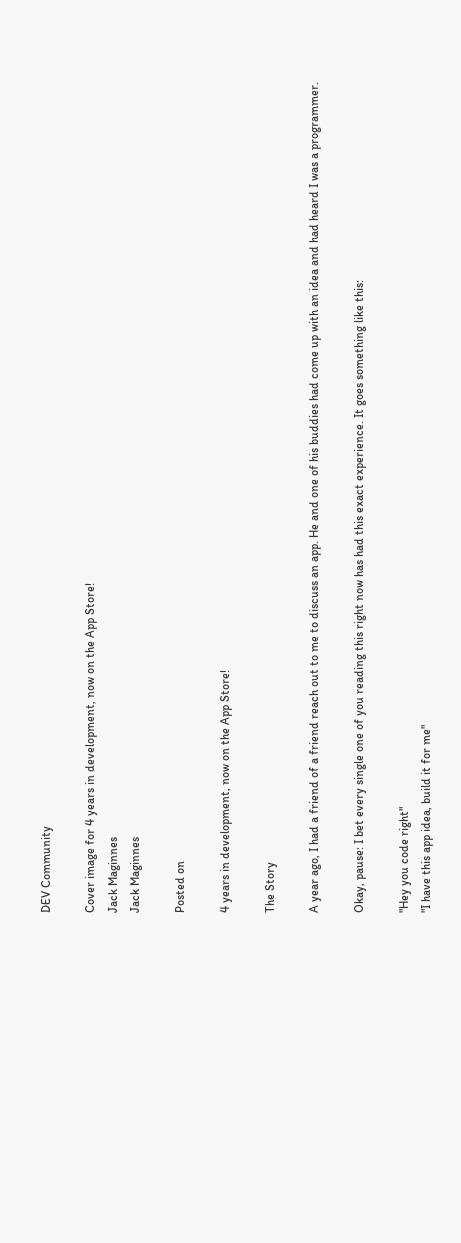DEV Community

Cover image for 4 years in development, now on the App Store!
Jack Maginnes
Jack Maginnes

Posted on

4 years in development, now on the App Store!

The Story

A year ago, I had a friend of a friend reach out to me to discuss an app. He and one of his buddies had come up with an idea and had heard I was a programmer.

Okay, pause: I bet every single one of you reading this right now has had this exact experience. It goes something like this:

"Hey you code right"
"I have this app idea, build it for me"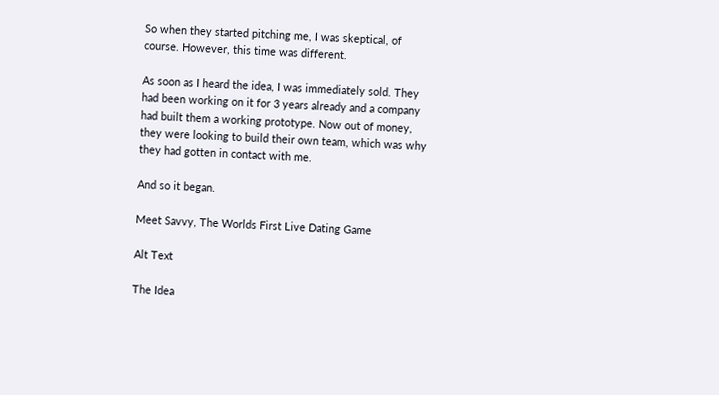So when they started pitching me, I was skeptical, of course. However, this time was different.

As soon as I heard the idea, I was immediately sold. They had been working on it for 3 years already and a company had built them a working prototype. Now out of money, they were looking to build their own team, which was why they had gotten in contact with me.

And so it began.

Meet Savvy, The Worlds First Live Dating Game

Alt Text

The Idea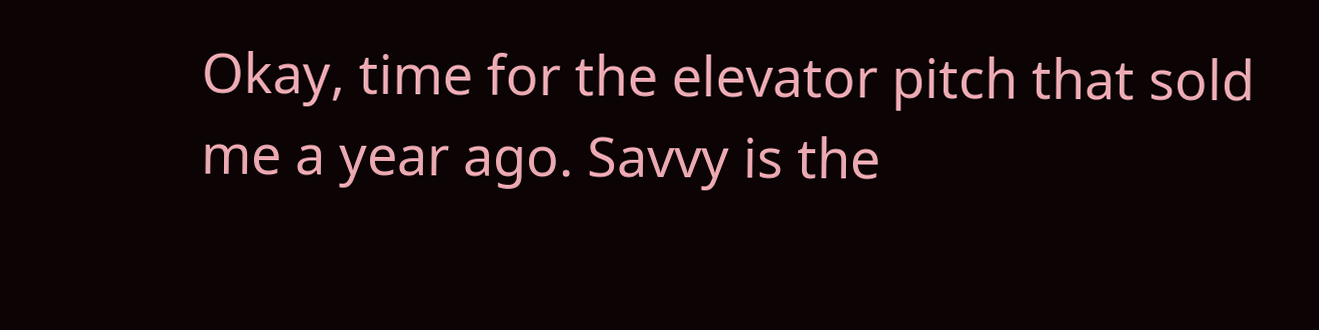Okay, time for the elevator pitch that sold me a year ago. Savvy is the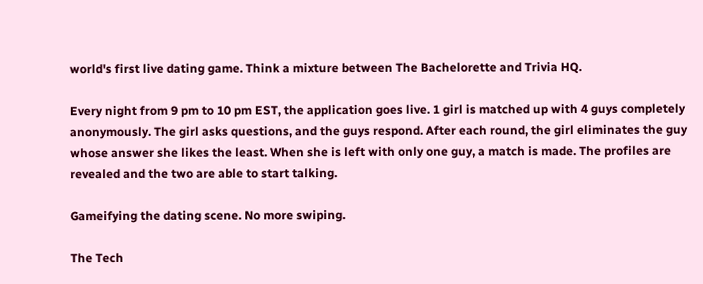world's first live dating game. Think a mixture between The Bachelorette and Trivia HQ.

Every night from 9 pm to 10 pm EST, the application goes live. 1 girl is matched up with 4 guys completely anonymously. The girl asks questions, and the guys respond. After each round, the girl eliminates the guy whose answer she likes the least. When she is left with only one guy, a match is made. The profiles are revealed and the two are able to start talking.

Gameifying the dating scene. No more swiping.

The Tech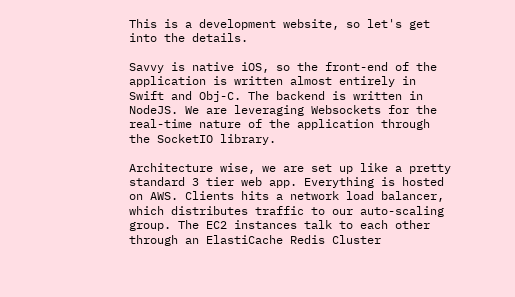This is a development website, so let's get into the details.

Savvy is native iOS, so the front-end of the application is written almost entirely in Swift and Obj-C. The backend is written in NodeJS. We are leveraging Websockets for the real-time nature of the application through the SocketIO library.

Architecture wise, we are set up like a pretty standard 3 tier web app. Everything is hosted on AWS. Clients hits a network load balancer, which distributes traffic to our auto-scaling group. The EC2 instances talk to each other through an ElastiCache Redis Cluster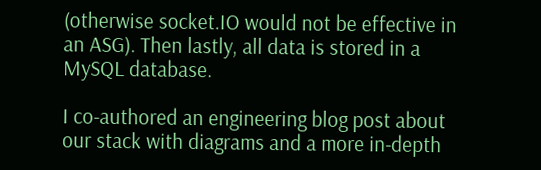(otherwise socket.IO would not be effective in an ASG). Then lastly, all data is stored in a MySQL database.

I co-authored an engineering blog post about our stack with diagrams and a more in-depth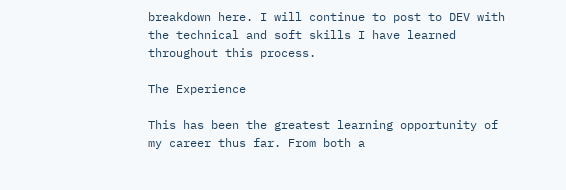breakdown here. I will continue to post to DEV with the technical and soft skills I have learned throughout this process.

The Experience

This has been the greatest learning opportunity of my career thus far. From both a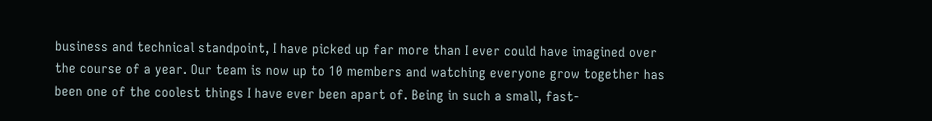business and technical standpoint, I have picked up far more than I ever could have imagined over the course of a year. Our team is now up to 10 members and watching everyone grow together has been one of the coolest things I have ever been apart of. Being in such a small, fast-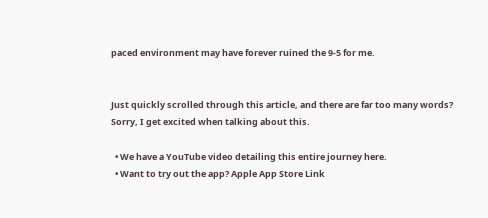paced environment may have forever ruined the 9-5 for me.


Just quickly scrolled through this article, and there are far too many words? Sorry, I get excited when talking about this.

  • We have a YouTube video detailing this entire journey here.
  • Want to try out the app? Apple App Store Link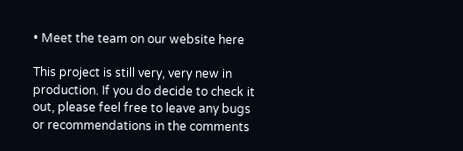• Meet the team on our website here

This project is still very, very new in production. If you do decide to check it out, please feel free to leave any bugs or recommendations in the comments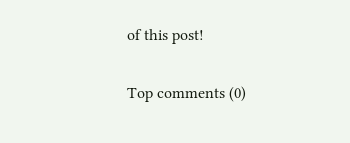of this post!

Top comments (0)